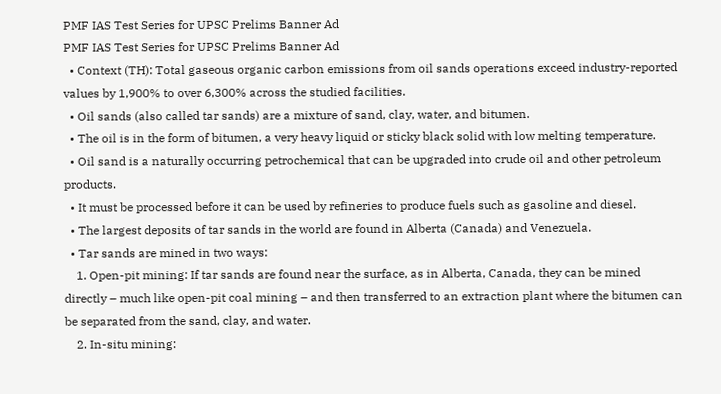PMF IAS Test Series for UPSC Prelims Banner Ad
PMF IAS Test Series for UPSC Prelims Banner Ad
  • Context (TH): Total gaseous organic carbon emissions from oil sands operations exceed industry-reported values by 1,900% to over 6,300% across the studied facilities.
  • Oil sands (also called tar sands) are a mixture of sand, clay, water, and bitumen.
  • The oil is in the form of bitumen, a very heavy liquid or sticky black solid with low melting temperature.
  • Oil sand is a naturally occurring petrochemical that can be upgraded into crude oil and other petroleum products.
  • It must be processed before it can be used by refineries to produce fuels such as gasoline and diesel.
  • The largest deposits of tar sands in the world are found in Alberta (Canada) and Venezuela.
  • Tar sands are mined in two ways:
    1. Open-pit mining: If tar sands are found near the surface, as in Alberta, Canada, they can be mined directly – much like open-pit coal mining – and then transferred to an extraction plant where the bitumen can be separated from the sand, clay, and water.
    2. In-situ mining: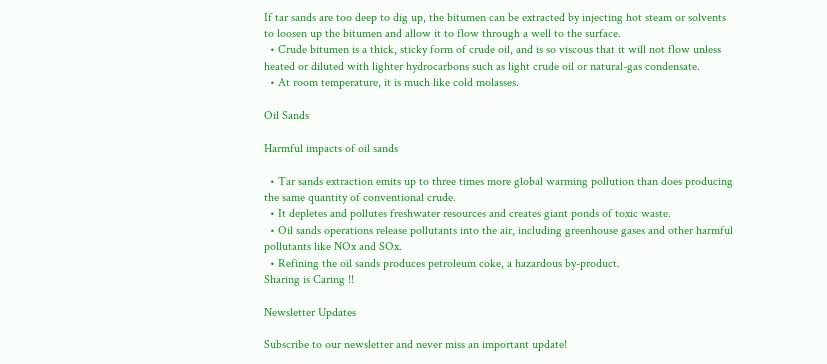If tar sands are too deep to dig up, the bitumen can be extracted by injecting hot steam or solvents to loosen up the bitumen and allow it to flow through a well to the surface.
  • Crude bitumen is a thick, sticky form of crude oil, and is so viscous that it will not flow unless heated or diluted with lighter hydrocarbons such as light crude oil or natural-gas condensate.
  • At room temperature, it is much like cold molasses.

Oil Sands

Harmful impacts of oil sands

  • Tar sands extraction emits up to three times more global warming pollution than does producing the same quantity of conventional crude.
  • It depletes and pollutes freshwater resources and creates giant ponds of toxic waste.
  • Oil sands operations release pollutants into the air, including greenhouse gases and other harmful pollutants like NOx and SOx.
  • Refining the oil sands produces petroleum coke, a hazardous by-product.
Sharing is Caring !!

Newsletter Updates

Subscribe to our newsletter and never miss an important update!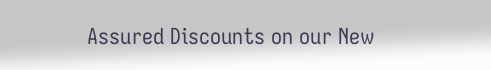Assured Discounts on our New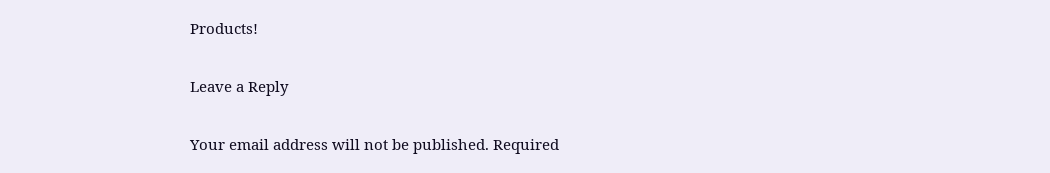Products!

Leave a Reply

Your email address will not be published. Required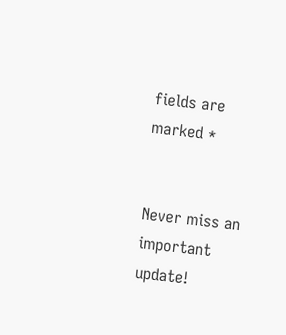fields are marked *


Never miss an important update!